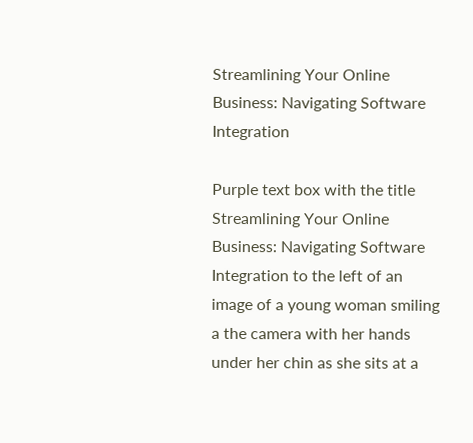Streamlining Your Online Business: Navigating Software Integration

Purple text box with the title Streamlining Your Online Business: Navigating Software Integration to the left of an image of a young woman smiling a the camera with her hands under her chin as she sits at a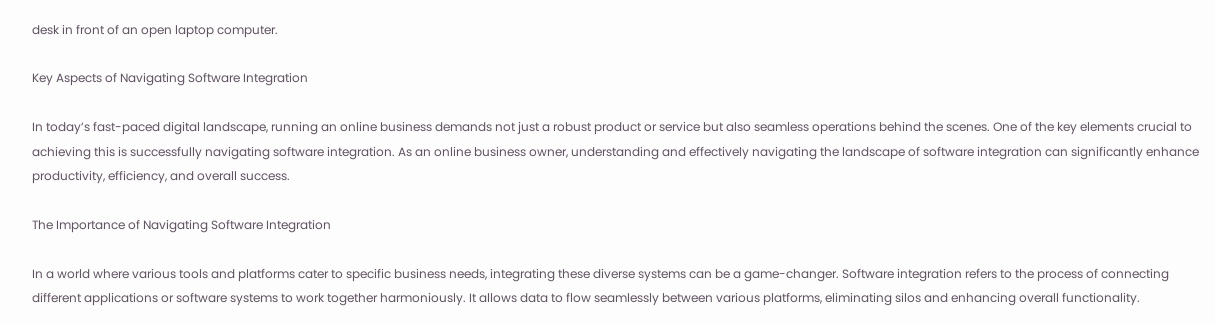desk in front of an open laptop computer.

Key Aspects of Navigating Software Integration

In today’s fast-paced digital landscape, running an online business demands not just a robust product or service but also seamless operations behind the scenes. One of the key elements crucial to achieving this is successfully navigating software integration. As an online business owner, understanding and effectively navigating the landscape of software integration can significantly enhance productivity, efficiency, and overall success.

The Importance of Navigating Software Integration

In a world where various tools and platforms cater to specific business needs, integrating these diverse systems can be a game-changer. Software integration refers to the process of connecting different applications or software systems to work together harmoniously. It allows data to flow seamlessly between various platforms, eliminating silos and enhancing overall functionality.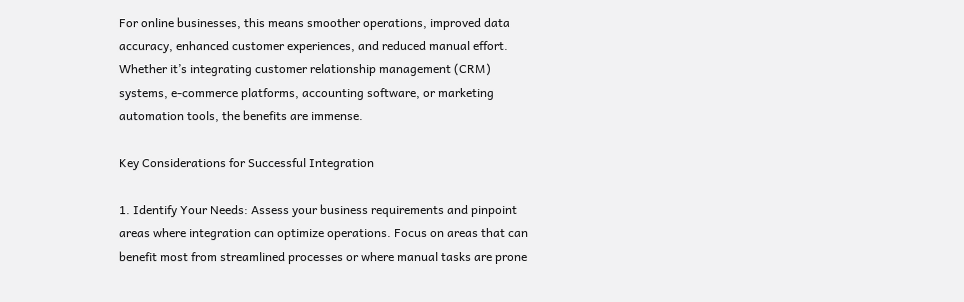For online businesses, this means smoother operations, improved data accuracy, enhanced customer experiences, and reduced manual effort. Whether it’s integrating customer relationship management (CRM) systems, e-commerce platforms, accounting software, or marketing automation tools, the benefits are immense.

Key Considerations for Successful Integration

1. Identify Your Needs: Assess your business requirements and pinpoint areas where integration can optimize operations. Focus on areas that can benefit most from streamlined processes or where manual tasks are prone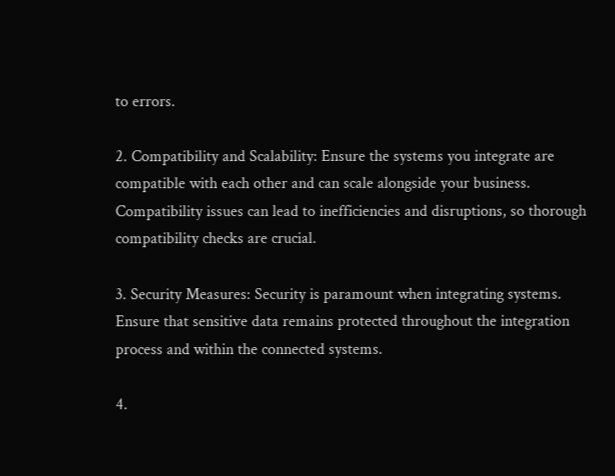to errors.

2. Compatibility and Scalability: Ensure the systems you integrate are compatible with each other and can scale alongside your business. Compatibility issues can lead to inefficiencies and disruptions, so thorough compatibility checks are crucial.

3. Security Measures: Security is paramount when integrating systems. Ensure that sensitive data remains protected throughout the integration process and within the connected systems.

4.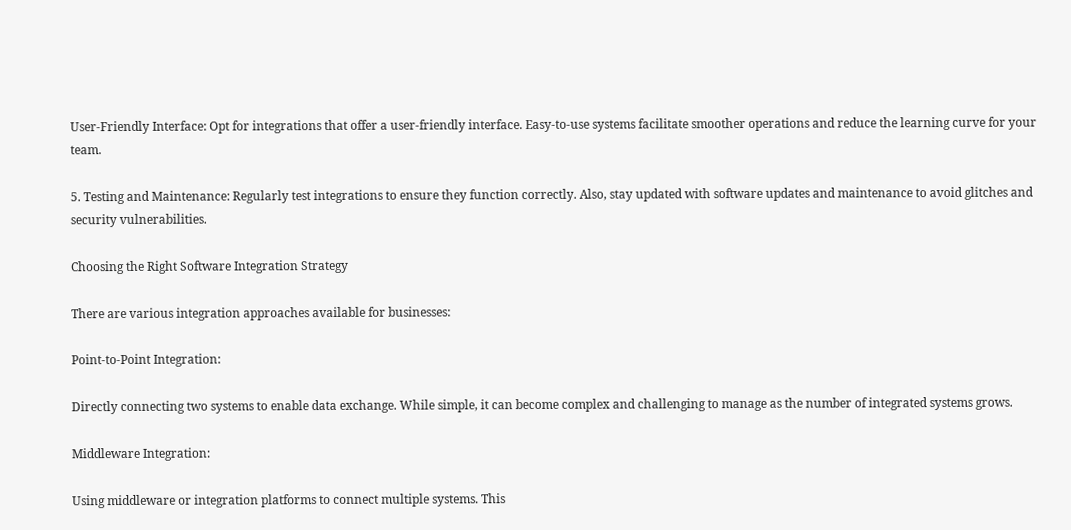User-Friendly Interface: Opt for integrations that offer a user-friendly interface. Easy-to-use systems facilitate smoother operations and reduce the learning curve for your team.

5. Testing and Maintenance: Regularly test integrations to ensure they function correctly. Also, stay updated with software updates and maintenance to avoid glitches and security vulnerabilities.

Choosing the Right Software Integration Strategy

There are various integration approaches available for businesses:

Point-to-Point Integration:

Directly connecting two systems to enable data exchange. While simple, it can become complex and challenging to manage as the number of integrated systems grows.

Middleware Integration:

Using middleware or integration platforms to connect multiple systems. This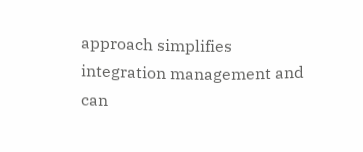approach simplifies integration management and can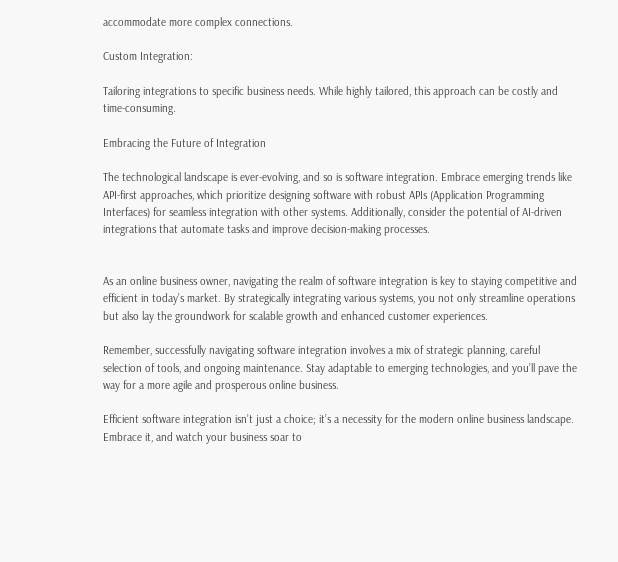accommodate more complex connections.

Custom Integration:

Tailoring integrations to specific business needs. While highly tailored, this approach can be costly and time-consuming.

Embracing the Future of Integration

The technological landscape is ever-evolving, and so is software integration. Embrace emerging trends like API-first approaches, which prioritize designing software with robust APIs (Application Programming Interfaces) for seamless integration with other systems. Additionally, consider the potential of AI-driven integrations that automate tasks and improve decision-making processes.


As an online business owner, navigating the realm of software integration is key to staying competitive and efficient in today’s market. By strategically integrating various systems, you not only streamline operations but also lay the groundwork for scalable growth and enhanced customer experiences.

Remember, successfully navigating software integration involves a mix of strategic planning, careful selection of tools, and ongoing maintenance. Stay adaptable to emerging technologies, and you’ll pave the way for a more agile and prosperous online business.

Efficient software integration isn’t just a choice; it’s a necessity for the modern online business landscape. Embrace it, and watch your business soar to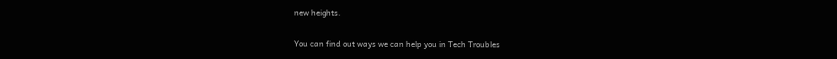new heights.

You can find out ways we can help you in Tech Troubles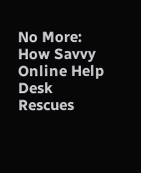No More: How Savvy Online Help Desk Rescues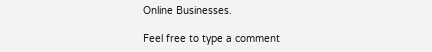Online Businesses.

Feel free to type a comment